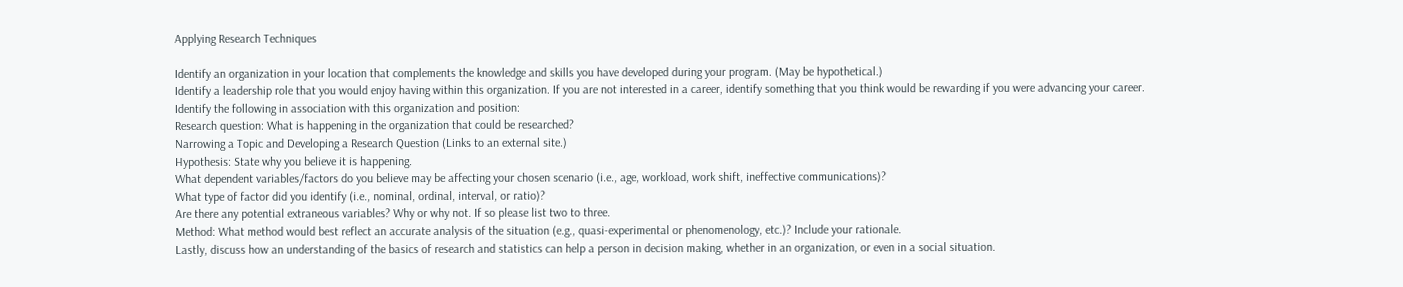Applying Research Techniques

Identify an organization in your location that complements the knowledge and skills you have developed during your program. (May be hypothetical.)
Identify a leadership role that you would enjoy having within this organization. If you are not interested in a career, identify something that you think would be rewarding if you were advancing your career.
Identify the following in association with this organization and position:
Research question: What is happening in the organization that could be researched?
Narrowing a Topic and Developing a Research Question (Links to an external site.)
Hypothesis: State why you believe it is happening.
What dependent variables/factors do you believe may be affecting your chosen scenario (i.e., age, workload, work shift, ineffective communications)?
What type of factor did you identify (i.e., nominal, ordinal, interval, or ratio)?
Are there any potential extraneous variables? Why or why not. If so please list two to three.
Method: What method would best reflect an accurate analysis of the situation (e.g., quasi-experimental or phenomenology, etc.)? Include your rationale.
Lastly, discuss how an understanding of the basics of research and statistics can help a person in decision making, whether in an organization, or even in a social situation.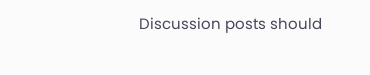Discussion posts should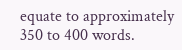equate to approximately 350 to 400 words.